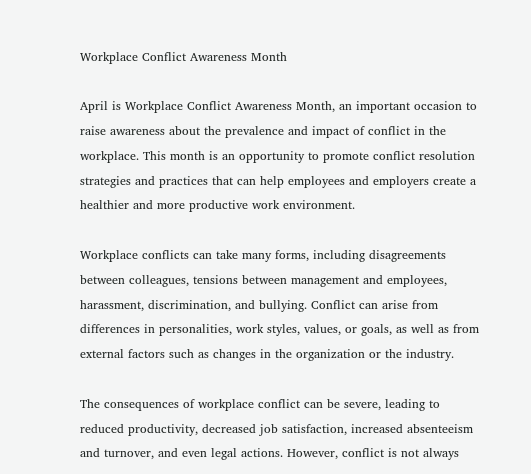Workplace Conflict Awareness Month

April is Workplace Conflict Awareness Month, an important occasion to raise awareness about the prevalence and impact of conflict in the workplace. This month is an opportunity to promote conflict resolution strategies and practices that can help employees and employers create a healthier and more productive work environment.

Workplace conflicts can take many forms, including disagreements between colleagues, tensions between management and employees, harassment, discrimination, and bullying. Conflict can arise from differences in personalities, work styles, values, or goals, as well as from external factors such as changes in the organization or the industry.

The consequences of workplace conflict can be severe, leading to reduced productivity, decreased job satisfaction, increased absenteeism and turnover, and even legal actions. However, conflict is not always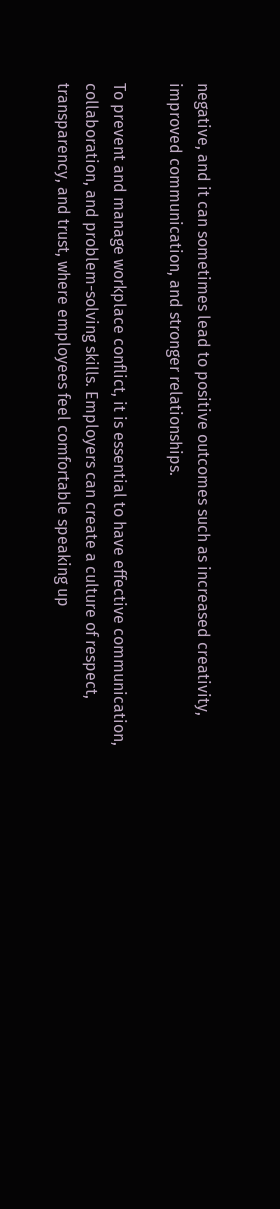negative, and it can sometimes lead to positive outcomes such as increased creativity, improved communication, and stronger relationships.

To prevent and manage workplace conflict, it is essential to have effective communication, collaboration, and problem-solving skills. Employers can create a culture of respect, transparency, and trust, where employees feel comfortable speaking up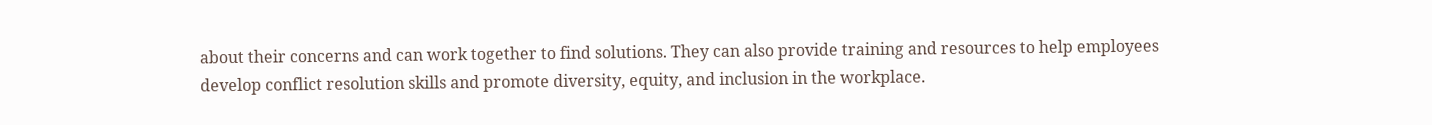about their concerns and can work together to find solutions. They can also provide training and resources to help employees develop conflict resolution skills and promote diversity, equity, and inclusion in the workplace.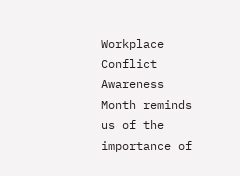Workplace Conflict Awareness Month reminds us of the importance of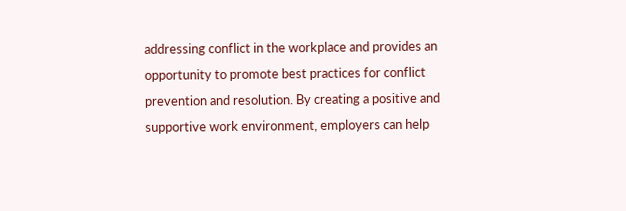addressing conflict in the workplace and provides an opportunity to promote best practices for conflict prevention and resolution. By creating a positive and supportive work environment, employers can help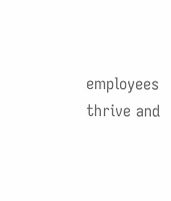employees thrive and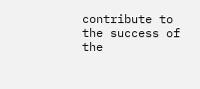contribute to the success of the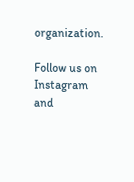organization.

Follow us on Instagram and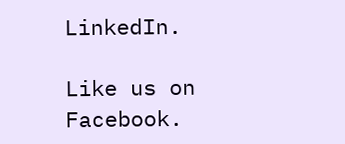LinkedIn.

Like us on Facebook.